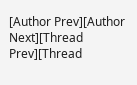[Author Prev][Author Next][Thread Prev][Thread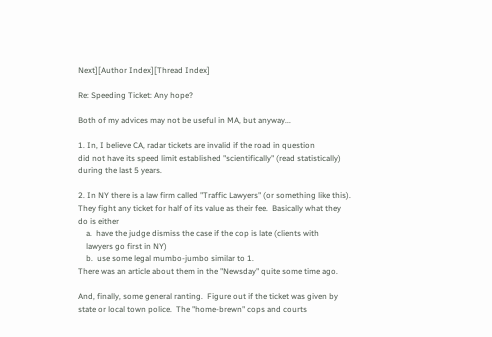Next][Author Index][Thread Index]

Re: Speeding Ticket: Any hope?

Both of my advices may not be useful in MA, but anyway...

1. In, I believe CA, radar tickets are invalid if the road in question
did not have its speed limit established "scientifically" (read statistically)
during the last 5 years.

2. In NY there is a law firm called "Traffic Lawyers" (or something like this).
They fight any ticket for half of its value as their fee.  Basically what they
do is either
    a.  have the judge dismiss the case if the cop is late (clients with
    lawyers go first in NY)
    b.  use some legal mumbo-jumbo similar to 1.
There was an article about them in the "Newsday" quite some time ago.

And, finally, some general ranting.  Figure out if the ticket was given by
state or local town police.  The "home-brewn" cops and courts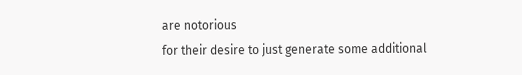are notorious
for their desire to just generate some additional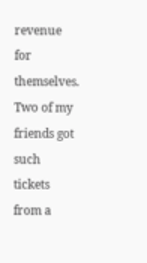revenue for themselves.
Two of my friends got such tickets from a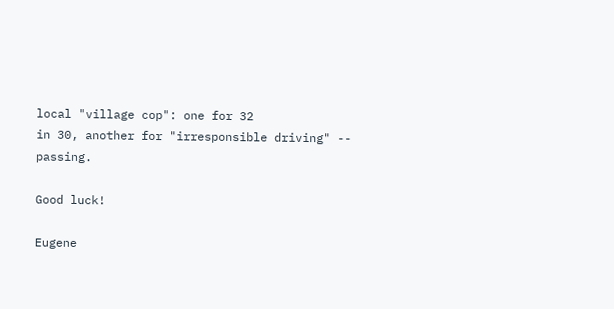local "village cop": one for 32
in 30, another for "irresponsible driving" -- passing.

Good luck!

Eugene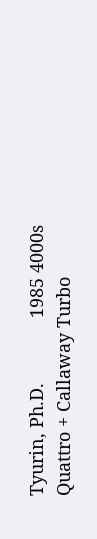Tyurin, Ph.D.             1985 4000s Quattro + Callaway Turbo